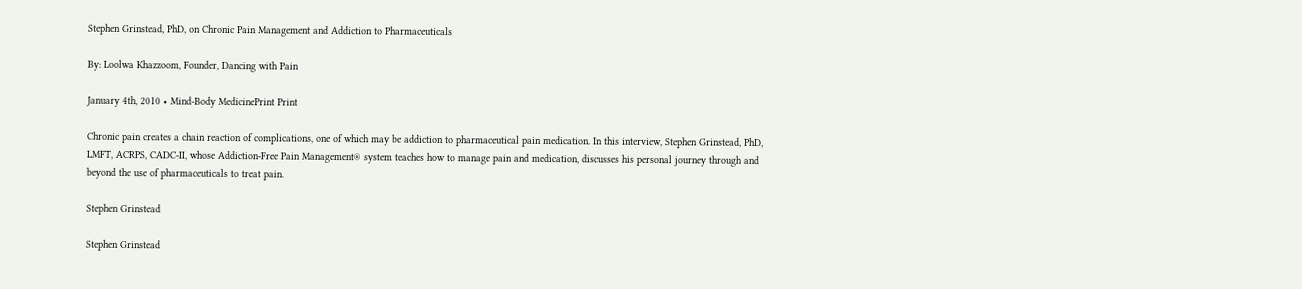Stephen Grinstead, PhD, on Chronic Pain Management and Addiction to Pharmaceuticals

By: Loolwa Khazzoom, Founder, Dancing with Pain

January 4th, 2010 • Mind-Body MedicinePrint Print

Chronic pain creates a chain reaction of complications, one of which may be addiction to pharmaceutical pain medication. In this interview, Stephen Grinstead, PhD, LMFT, ACRPS, CADC-II, whose Addiction-Free Pain Management® system teaches how to manage pain and medication, discusses his personal journey through and beyond the use of pharmaceuticals to treat pain.

Stephen Grinstead

Stephen Grinstead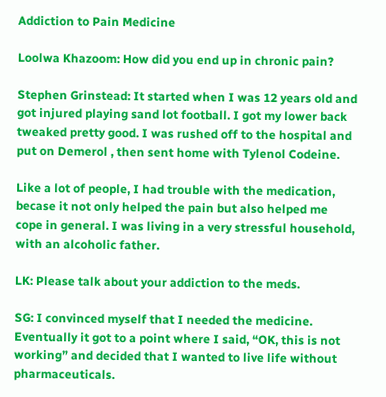Addiction to Pain Medicine

Loolwa Khazoom: How did you end up in chronic pain?

Stephen Grinstead: It started when I was 12 years old and got injured playing sand lot football. I got my lower back tweaked pretty good. I was rushed off to the hospital and put on Demerol , then sent home with Tylenol Codeine.

Like a lot of people, I had trouble with the medication, becase it not only helped the pain but also helped me cope in general. I was living in a very stressful household, with an alcoholic father.

LK: Please talk about your addiction to the meds.

SG: I convinced myself that I needed the medicine. Eventually it got to a point where I said, “OK, this is not working” and decided that I wanted to live life without pharmaceuticals.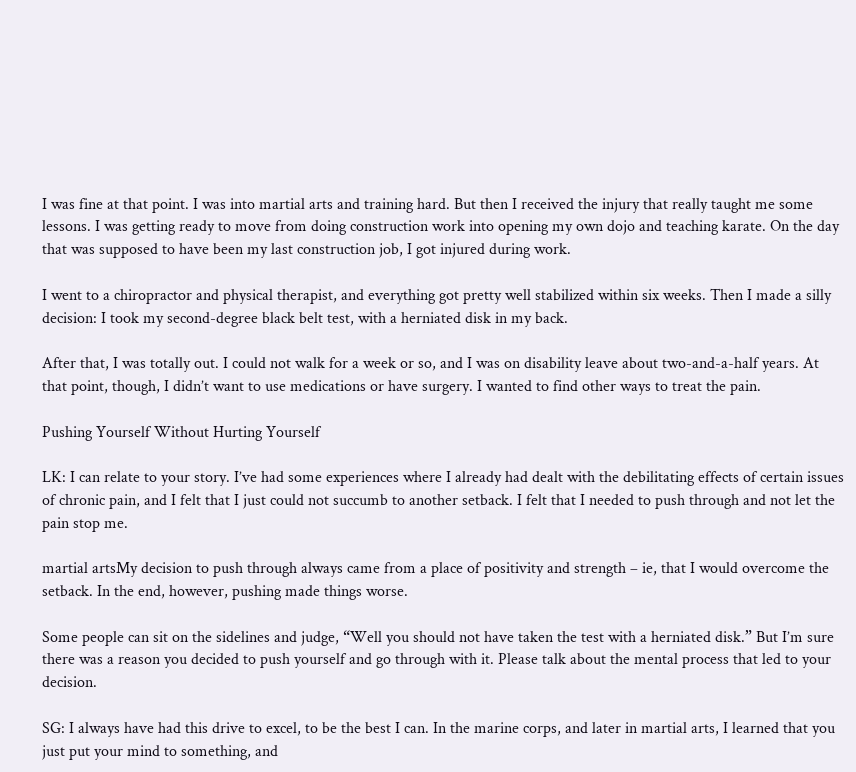I was fine at that point. I was into martial arts and training hard. But then I received the injury that really taught me some lessons. I was getting ready to move from doing construction work into opening my own dojo and teaching karate. On the day that was supposed to have been my last construction job, I got injured during work.

I went to a chiropractor and physical therapist, and everything got pretty well stabilized within six weeks. Then I made a silly decision: I took my second-degree black belt test, with a herniated disk in my back.

After that, I was totally out. I could not walk for a week or so, and I was on disability leave about two-and-a-half years. At that point, though, I didn’t want to use medications or have surgery. I wanted to find other ways to treat the pain.

Pushing Yourself Without Hurting Yourself

LK: I can relate to your story. I’ve had some experiences where I already had dealt with the debilitating effects of certain issues of chronic pain, and I felt that I just could not succumb to another setback. I felt that I needed to push through and not let the pain stop me.

martial artsMy decision to push through always came from a place of positivity and strength – ie, that I would overcome the setback. In the end, however, pushing made things worse.

Some people can sit on the sidelines and judge, “Well you should not have taken the test with a herniated disk.” But I’m sure there was a reason you decided to push yourself and go through with it. Please talk about the mental process that led to your decision.

SG: I always have had this drive to excel, to be the best I can. In the marine corps, and later in martial arts, I learned that you just put your mind to something, and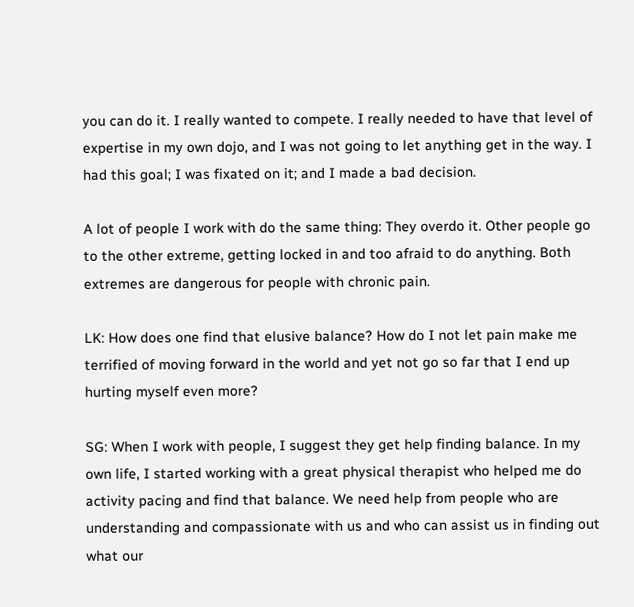you can do it. I really wanted to compete. I really needed to have that level of expertise in my own dojo, and I was not going to let anything get in the way. I had this goal; I was fixated on it; and I made a bad decision.

A lot of people I work with do the same thing: They overdo it. Other people go to the other extreme, getting locked in and too afraid to do anything. Both extremes are dangerous for people with chronic pain.

LK: How does one find that elusive balance? How do I not let pain make me terrified of moving forward in the world and yet not go so far that I end up hurting myself even more?

SG: When I work with people, I suggest they get help finding balance. In my own life, I started working with a great physical therapist who helped me do activity pacing and find that balance. We need help from people who are understanding and compassionate with us and who can assist us in finding out what our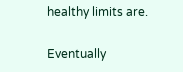healthy limits are.

Eventually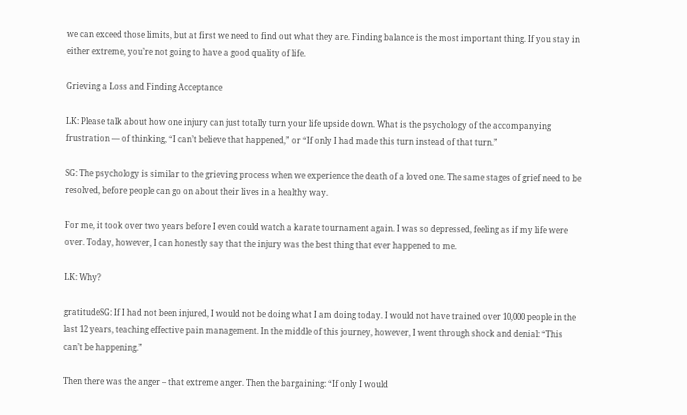we can exceed those limits, but at first we need to find out what they are. Finding balance is the most important thing. If you stay in either extreme, you’re not going to have a good quality of life.

Grieving a Loss and Finding Acceptance

LK: Please talk about how one injury can just totally turn your life upside down. What is the psychology of the accompanying frustration — of thinking, “I can’t believe that happened,” or “If only I had made this turn instead of that turn.”

SG: The psychology is similar to the grieving process when we experience the death of a loved one. The same stages of grief need to be resolved, before people can go on about their lives in a healthy way.

For me, it took over two years before I even could watch a karate tournament again. I was so depressed, feeling as if my life were over. Today, however, I can honestly say that the injury was the best thing that ever happened to me.

LK: Why?

gratitudeSG: If I had not been injured, I would not be doing what I am doing today. I would not have trained over 10,000 people in the last 12 years, teaching effective pain management. In the middle of this journey, however, I went through shock and denial: “This can’t be happening.”

Then there was the anger – that extreme anger. Then the bargaining: “If only I would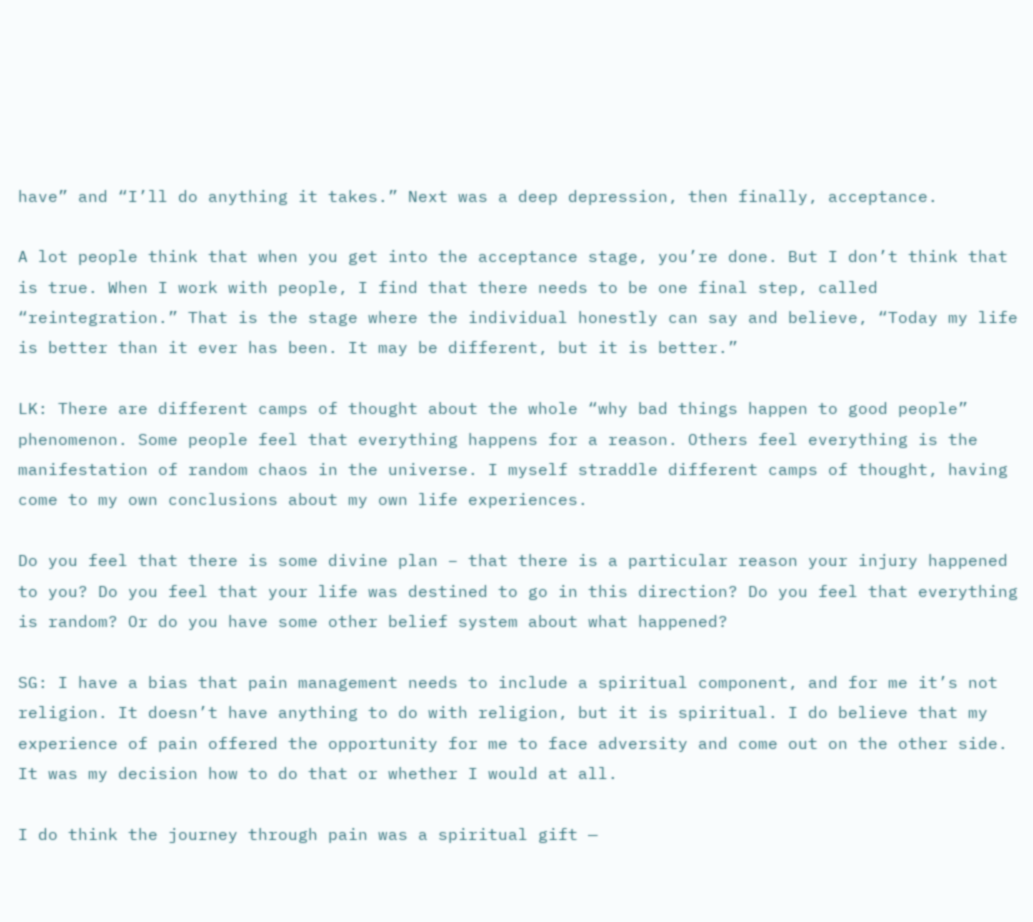have” and “I’ll do anything it takes.” Next was a deep depression, then finally, acceptance.

A lot people think that when you get into the acceptance stage, you’re done. But I don’t think that is true. When I work with people, I find that there needs to be one final step, called “reintegration.” That is the stage where the individual honestly can say and believe, “Today my life is better than it ever has been. It may be different, but it is better.”

LK: There are different camps of thought about the whole “why bad things happen to good people” phenomenon. Some people feel that everything happens for a reason. Others feel everything is the manifestation of random chaos in the universe. I myself straddle different camps of thought, having come to my own conclusions about my own life experiences.

Do you feel that there is some divine plan – that there is a particular reason your injury happened to you? Do you feel that your life was destined to go in this direction? Do you feel that everything is random? Or do you have some other belief system about what happened?

SG: I have a bias that pain management needs to include a spiritual component, and for me it’s not religion. It doesn’t have anything to do with religion, but it is spiritual. I do believe that my experience of pain offered the opportunity for me to face adversity and come out on the other side. It was my decision how to do that or whether I would at all.

I do think the journey through pain was a spiritual gift —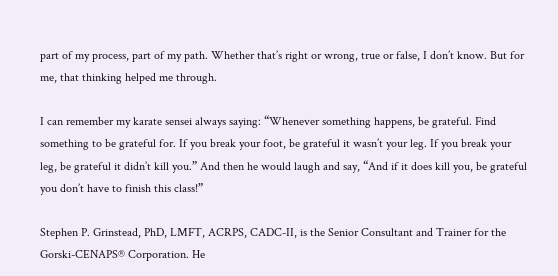part of my process, part of my path. Whether that’s right or wrong, true or false, I don’t know. But for me, that thinking helped me through.

I can remember my karate sensei always saying: “Whenever something happens, be grateful. Find something to be grateful for. If you break your foot, be grateful it wasn’t your leg. If you break your leg, be grateful it didn’t kill you.” And then he would laugh and say, “And if it does kill you, be grateful you don’t have to finish this class!”

Stephen P. Grinstead, PhD, LMFT, ACRPS, CADC-II, is the Senior Consultant and Trainer for the Gorski-CENAPS® Corporation. He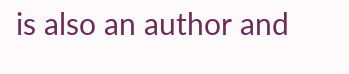is also an author and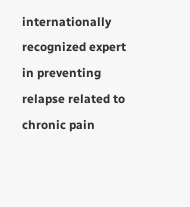internationally recognized expert in preventing relapse related to chronic pain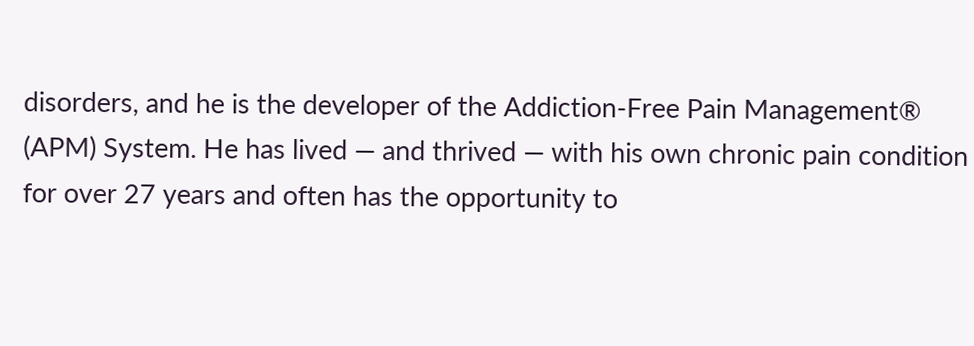disorders, and he is the developer of the Addiction-Free Pain Management® (APM) System. He has lived — and thrived — with his own chronic pain condition for over 27 years and often has the opportunity to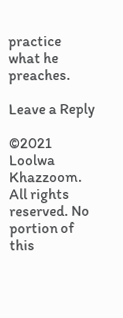practice what he preaches.

Leave a Reply

©2021 Loolwa Khazzoom. All rights reserved. No portion of this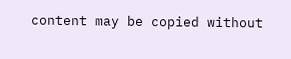content may be copied without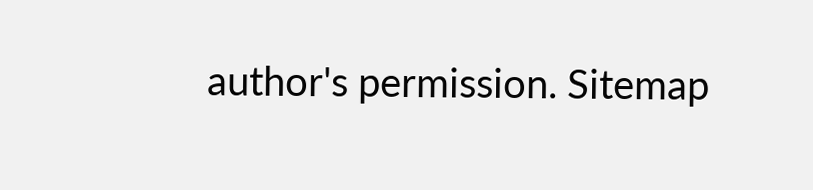author's permission. Sitemap